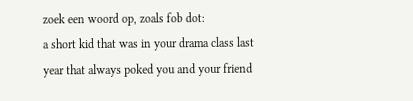zoek een woord op, zoals fob dot:
a short kid that was in your drama class last year that always poked you and your friend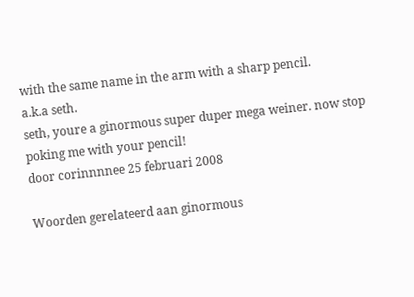with the same name in the arm with a sharp pencil.
a.k.a seth.
seth, youre a ginormous super duper mega weiner. now stop poking me with your pencil!
door corinnnnee 25 februari 2008

Woorden gerelateerd aan ginormous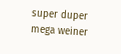super duper mega weiner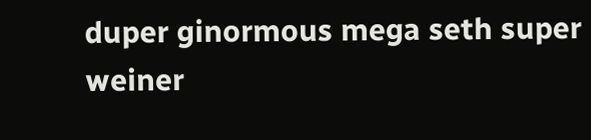duper ginormous mega seth super weiner